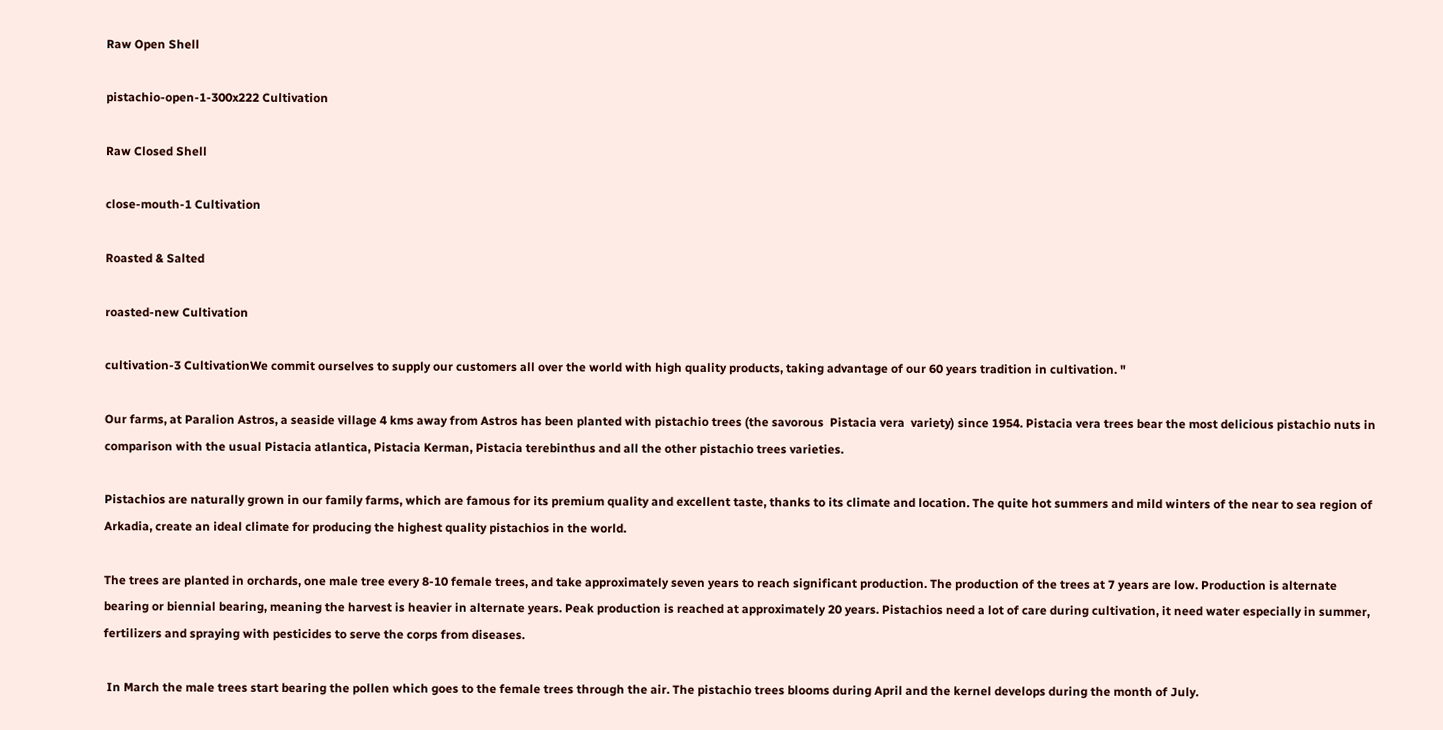Raw Open Shell

pistachio-open-1-300x222 Cultivation

Raw Closed Shell

close-mouth-1 Cultivation

Roasted & Salted

roasted-new Cultivation

cultivation-3 CultivationWe commit ourselves to supply our customers all over the world with high quality products, taking advantage of our 60 years tradition in cultivation. "

Our farms, at Paralion Astros, a seaside village 4 kms away from Astros has been planted with pistachio trees (the savorous  Pistacia vera  variety) since 1954. Pistacia vera trees bear the most delicious pistachio nuts in comparison with the usual Pistacia atlantica, Pistacia Kerman, Pistacia terebinthus and all the other pistachio trees varieties.

Pistachios are naturally grown in our family farms, which are famous for its premium quality and excellent taste, thanks to its climate and location. The quite hot summers and mild winters of the near to sea region of Arkadia, create an ideal climate for producing the highest quality pistachios in the world.

The trees are planted in orchards, one male tree every 8-10 female trees, and take approximately seven years to reach significant production. The production of the trees at 7 years are low. Production is alternate bearing or biennial bearing, meaning the harvest is heavier in alternate years. Peak production is reached at approximately 20 years. Pistachios need a lot of care during cultivation, it need water especially in summer, fertilizers and spraying with pesticides to serve the corps from diseases.

 In March the male trees start bearing the pollen which goes to the female trees through the air. The pistachio trees blooms during April and the kernel develops during the month of July.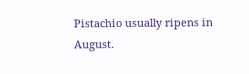Pistachio usually ripens in August.